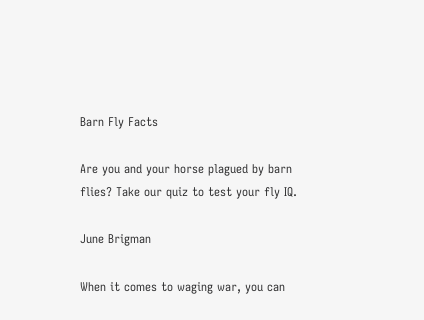Barn Fly Facts

Are you and your horse plagued by barn flies? Take our quiz to test your fly IQ.

June Brigman

When it comes to waging war, you can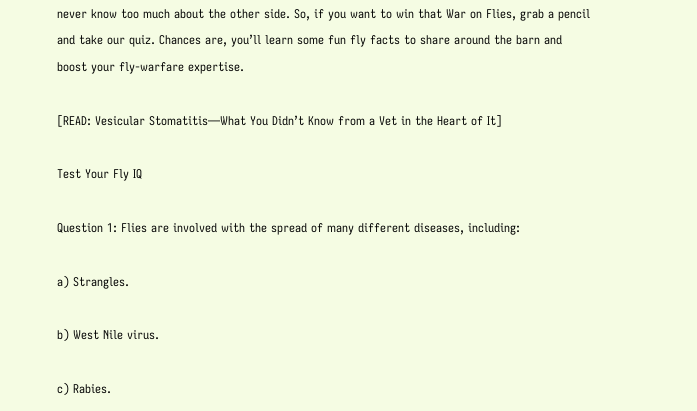never know too much about the other side. So, if you want to win that War on Flies, grab a pencil and take our quiz. Chances are, you’ll learn some fun fly facts to share around the barn and boost your fly-warfare expertise.

[READ: Vesicular Stomatitis—What You Didn’t Know from a Vet in the Heart of It]

Test Your Fly IQ

Question 1: Flies are involved with the spread of many different diseases, including:

a) Strangles.

b) West Nile virus.

c) Rabies.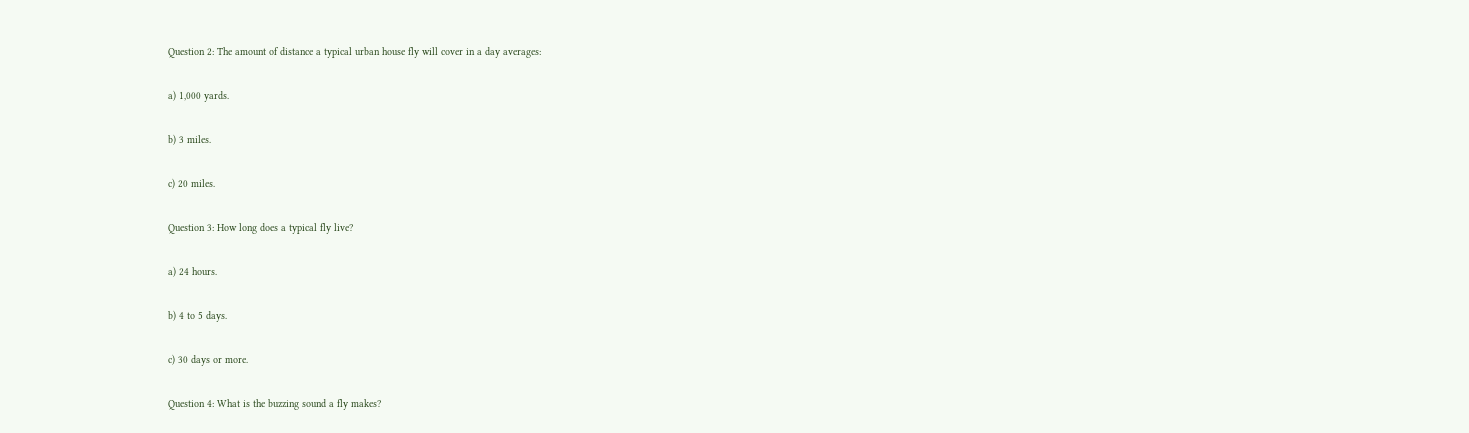Question 2: The amount of distance a typical urban house fly will cover in a day averages:

a) 1,000 yards.

b) 3 miles.

c) 20 miles.

Question 3: How long does a typical fly live?

a) 24 hours.

b) 4 to 5 days.

c) 30 days or more.

Question 4: What is the buzzing sound a fly makes?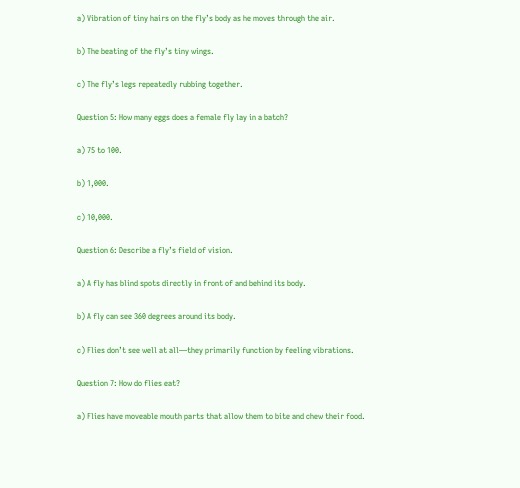a) Vibration of tiny hairs on the fly’s body as he moves through the air.

b) The beating of the fly’s tiny wings.

c) The fly’s legs repeatedly rubbing together.

Question 5: How many eggs does a female fly lay in a batch?

a) 75 to 100.

b) 1,000.

c) 10,000.

Question 6: Describe a fly’s field of vision.

a) A fly has blind spots directly in front of and behind its body.

b) A fly can see 360 degrees around its body.

c) Flies don’t see well at all—they primarily function by feeling vibrations.

Question 7: How do flies eat?

a) Flies have moveable mouth parts that allow them to bite and chew their food.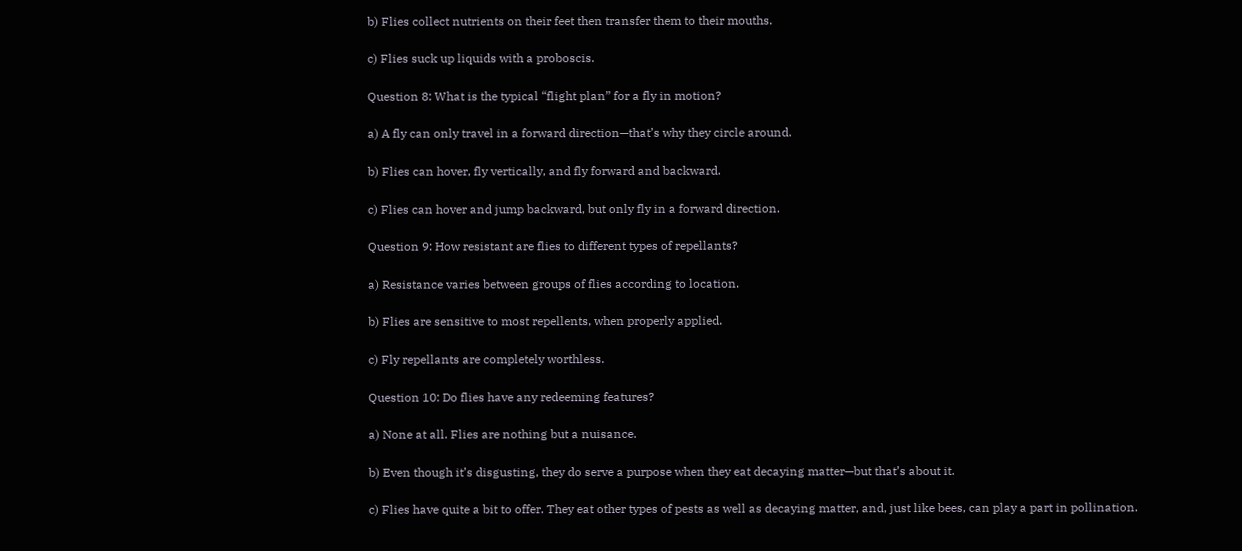b) Flies collect nutrients on their feet then transfer them to their mouths.

c) Flies suck up liquids with a proboscis.

Question 8: What is the typical “flight plan” for a fly in motion?

a) A fly can only travel in a forward direction—that’s why they circle around.

b) Flies can hover, fly vertically, and fly forward and backward.

c) Flies can hover and jump backward, but only fly in a forward direction.

Question 9: How resistant are flies to different types of repellants?

a) Resistance varies between groups of flies according to location.

b) Flies are sensitive to most repellents, when properly applied.

c) Fly repellants are completely worthless.

Question 10: Do flies have any redeeming features?

a) None at all. Flies are nothing but a nuisance.

b) Even though it’s disgusting, they do serve a purpose when they eat decaying matter—but that’s about it.

c) Flies have quite a bit to offer. They eat other types of pests as well as decaying matter, and, just like bees, can play a part in pollination.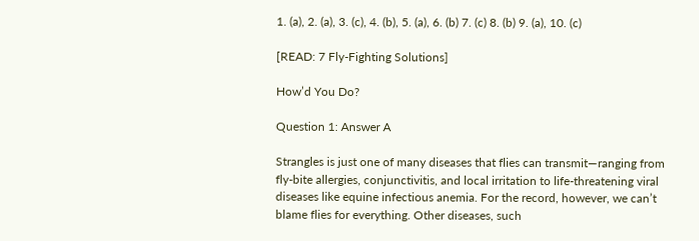1. (a), 2. (a), 3. (c), 4. (b), 5. (a), 6. (b) 7. (c) 8. (b) 9. (a), 10. (c)

[READ: 7 Fly-Fighting Solutions]

How’d You Do?

Question 1: Answer A

Strangles is just one of many diseases that flies can transmit—ranging from fly-bite allergies, conjunctivitis, and local irritation to life-threatening viral diseases like equine infectious anemia. For the record, however, we can’t blame flies for everything. Other diseases, such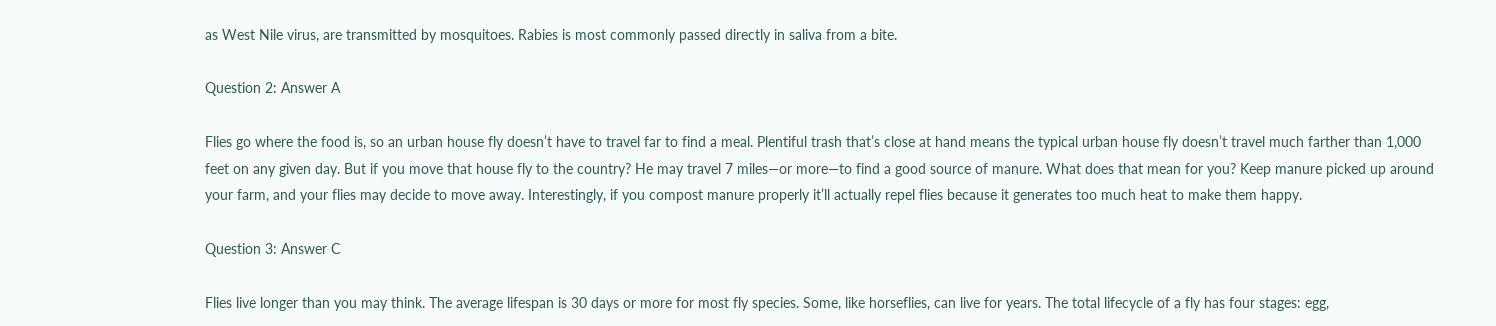as West Nile virus, are transmitted by mosquitoes. Rabies is most commonly passed directly in saliva from a bite.

Question 2: Answer A

Flies go where the food is, so an urban house fly doesn’t have to travel far to find a meal. Plentiful trash that’s close at hand means the typical urban house fly doesn’t travel much farther than 1,000 feet on any given day. But if you move that house fly to the country? He may travel 7 miles—or more—to find a good source of manure. What does that mean for you? Keep manure picked up around your farm, and your flies may decide to move away. Interestingly, if you compost manure properly it’ll actually repel flies because it generates too much heat to make them happy.

Question 3: Answer C

Flies live longer than you may think. The average lifespan is 30 days or more for most fly species. Some, like horseflies, can live for years. The total lifecycle of a fly has four stages: egg,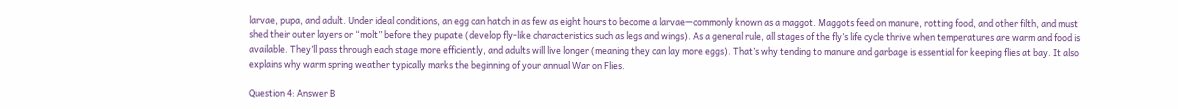larvae, pupa, and adult. Under ideal conditions, an egg can hatch in as few as eight hours to become a larvae—commonly known as a maggot. Maggots feed on manure, rotting food, and other filth, and must shed their outer layers or “molt” before they pupate (develop fly-like characteristics such as legs and wings). As a general rule, all stages of the fly’s life cycle thrive when temperatures are warm and food is available. They’ll pass through each stage more efficiently, and adults will live longer (meaning they can lay more eggs). That’s why tending to manure and garbage is essential for keeping flies at bay. It also explains why warm spring weather typically marks the beginning of your annual War on Flies.

Question 4: Answer B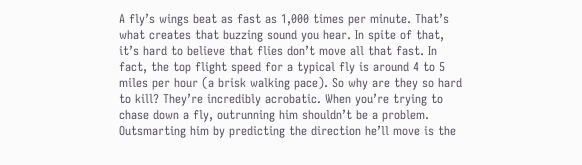A fly’s wings beat as fast as 1,000 times per minute. That’s what creates that buzzing sound you hear. In spite of that, it’s hard to believe that flies don’t move all that fast. In fact, the top flight speed for a typical fly is around 4 to 5 miles per hour (a brisk walking pace). So why are they so hard to kill? They’re incredibly acrobatic. When you’re trying to chase down a fly, outrunning him shouldn’t be a problem. Outsmarting him by predicting the direction he’ll move is the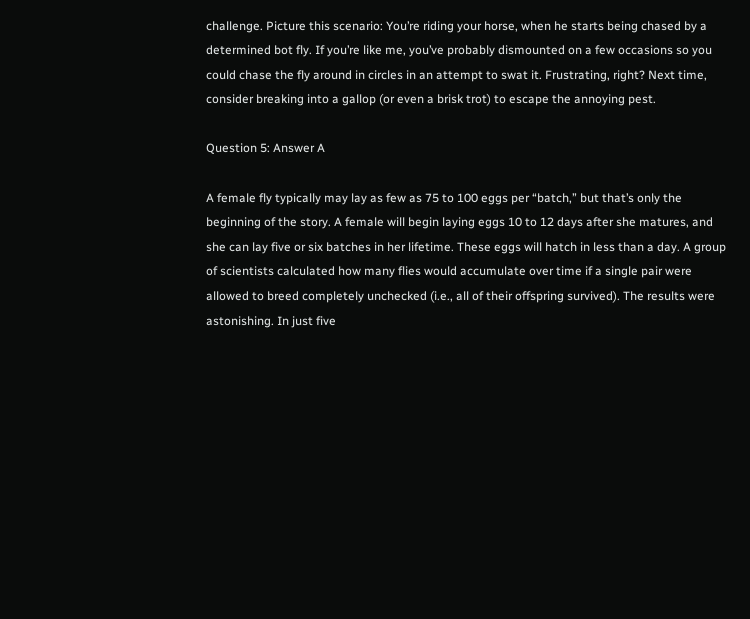challenge. Picture this scenario: You’re riding your horse, when he starts being chased by a determined bot fly. If you’re like me, you’ve probably dismounted on a few occasions so you could chase the fly around in circles in an attempt to swat it. Frustrating, right? Next time, consider breaking into a gallop (or even a brisk trot) to escape the annoying pest.

Question 5: Answer A

A female fly typically may lay as few as 75 to 100 eggs per “batch,” but that’s only the beginning of the story. A female will begin laying eggs 10 to 12 days after she matures, and she can lay five or six batches in her lifetime. These eggs will hatch in less than a day. A group of scientists calculated how many flies would accumulate over time if a single pair were allowed to breed completely unchecked (i.e., all of their offspring survived). The results were astonishing. In just five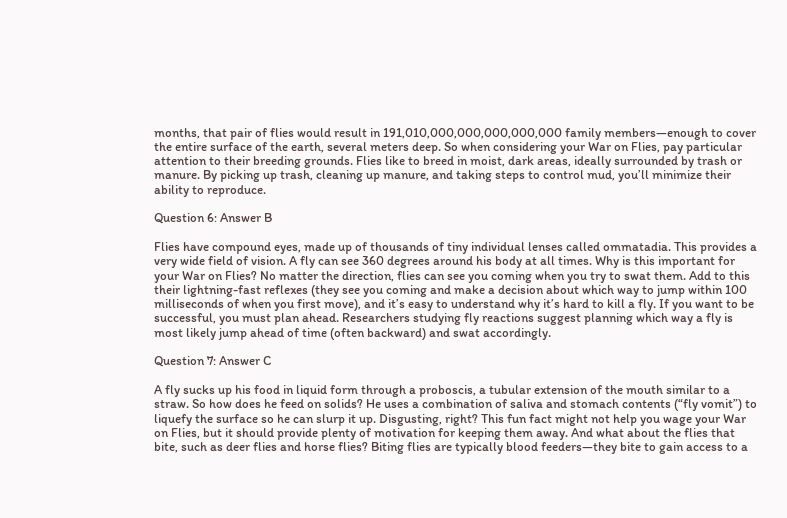months, that pair of flies would result in 191,010,000,000,000,000,000 family members—enough to cover the entire surface of the earth, several meters deep. So when considering your War on Flies, pay particular attention to their breeding grounds. Flies like to breed in moist, dark areas, ideally surrounded by trash or manure. By picking up trash, cleaning up manure, and taking steps to control mud, you’ll minimize their ability to reproduce.

Question 6: Answer B

Flies have compound eyes, made up of thousands of tiny individual lenses called ommatadia. This provides a very wide field of vision. A fly can see 360 degrees around his body at all times. Why is this important for your War on Flies? No matter the direction, flies can see you coming when you try to swat them. Add to this their lightning-fast reflexes (they see you coming and make a decision about which way to jump within 100 milliseconds of when you first move), and it’s easy to understand why it’s hard to kill a fly. If you want to be successful, you must plan ahead. Researchers studying fly reactions suggest planning which way a fly is most likely jump ahead of time (often backward) and swat accordingly.

Question 7: Answer C

A fly sucks up his food in liquid form through a proboscis, a tubular extension of the mouth similar to a straw. So how does he feed on solids? He uses a combination of saliva and stomach contents (“fly vomit”) to liquefy the surface so he can slurp it up. Disgusting, right? This fun fact might not help you wage your War on Flies, but it should provide plenty of motivation for keeping them away. And what about the flies that bite, such as deer flies and horse flies? Biting flies are typically blood feeders—they bite to gain access to a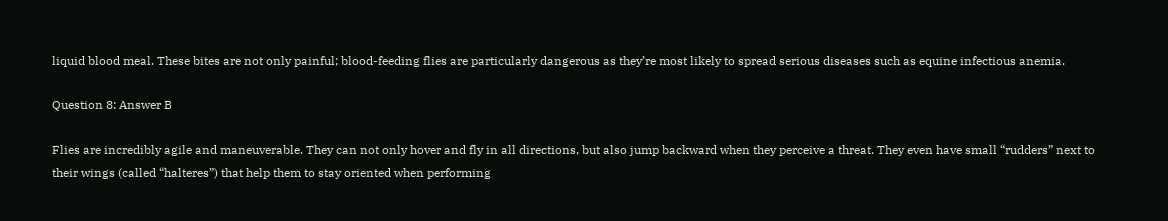liquid blood meal. These bites are not only painful; blood-feeding flies are particularly dangerous as they’re most likely to spread serious diseases such as equine infectious anemia.

Question 8: Answer B

Flies are incredibly agile and maneuverable. They can not only hover and fly in all directions, but also jump backward when they perceive a threat. They even have small “rudders” next to their wings (called “halteres”) that help them to stay oriented when performing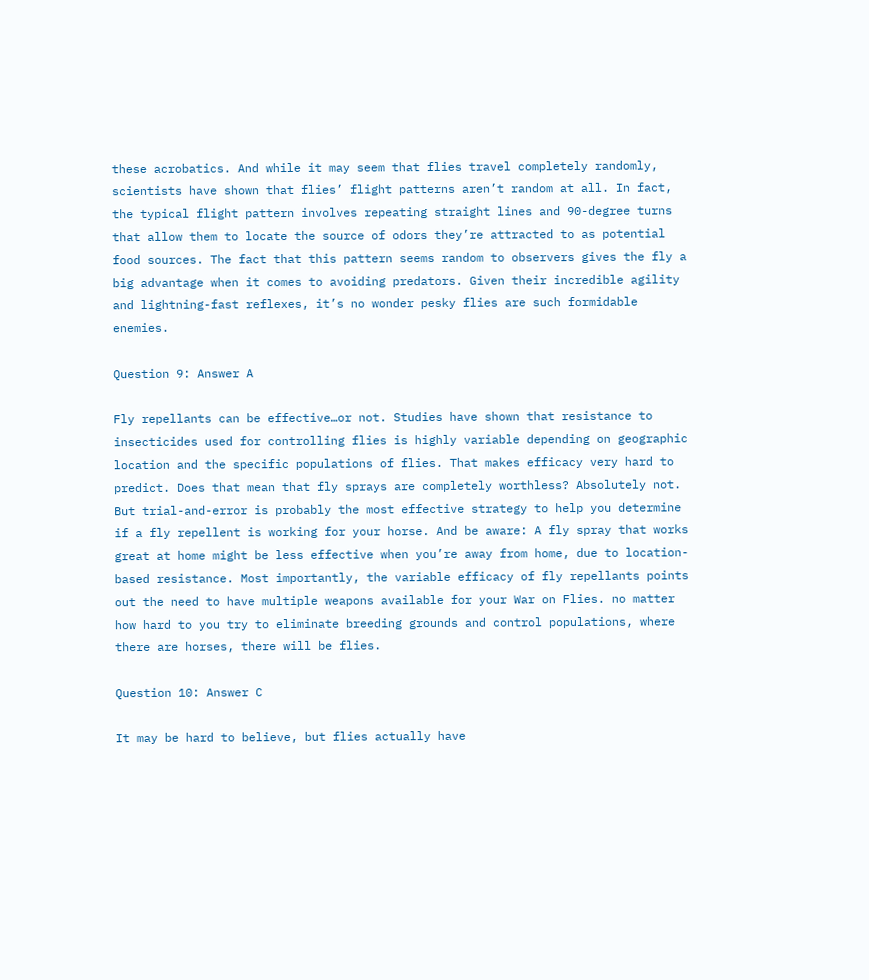these acrobatics. And while it may seem that flies travel completely randomly, scientists have shown that flies’ flight patterns aren’t random at all. In fact, the typical flight pattern involves repeating straight lines and 90-degree turns that allow them to locate the source of odors they’re attracted to as potential food sources. The fact that this pattern seems random to observers gives the fly a big advantage when it comes to avoiding predators. Given their incredible agility and lightning-fast reflexes, it’s no wonder pesky flies are such formidable enemies.

Question 9: Answer A

Fly repellants can be effective…or not. Studies have shown that resistance to insecticides used for controlling flies is highly variable depending on geographic location and the specific populations of flies. That makes efficacy very hard to predict. Does that mean that fly sprays are completely worthless? Absolutely not. But trial-and-error is probably the most effective strategy to help you determine if a fly repellent is working for your horse. And be aware: A fly spray that works great at home might be less effective when you’re away from home, due to location-based resistance. Most importantly, the variable efficacy of fly repellants points out the need to have multiple weapons available for your War on Flies. no matter how hard to you try to eliminate breeding grounds and control populations, where there are horses, there will be flies.

Question 10: Answer C

It may be hard to believe, but flies actually have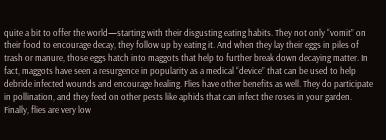quite a bit to offer the world—starting with their disgusting eating habits. They not only “vomit” on their food to encourage decay, they follow up by eating it. And when they lay their eggs in piles of trash or manure, those eggs hatch into maggots that help to further break down decaying matter. In fact, maggots have seen a resurgence in popularity as a medical “device” that can be used to help debride infected wounds and encourage healing. Flies have other benefits as well. They do participate in pollination, and they feed on other pests like aphids that can infect the roses in your garden. Finally, flies are very low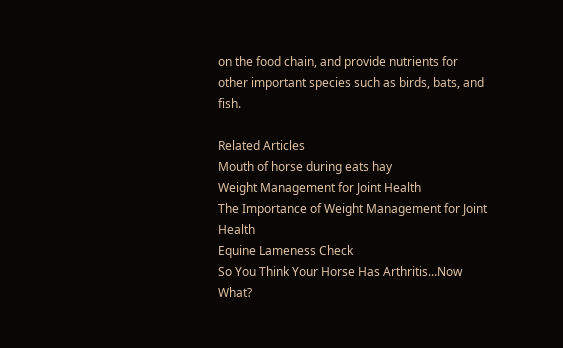on the food chain, and provide nutrients for other important species such as birds, bats, and fish.

Related Articles
Mouth of horse during eats hay
Weight Management for Joint Health
The Importance of Weight Management for Joint Health
Equine Lameness Check
So You Think Your Horse Has Arthritis...Now What?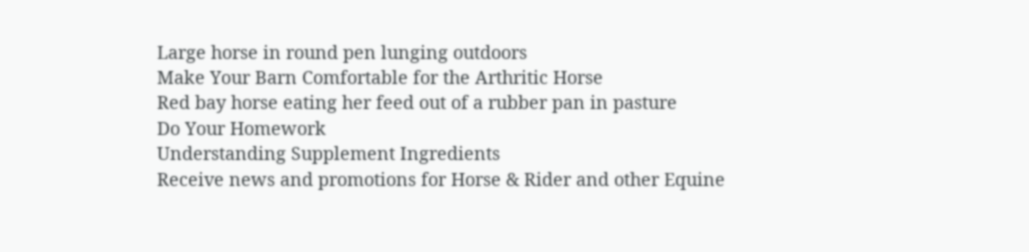Large horse in round pen lunging outdoors
Make Your Barn Comfortable for the Arthritic Horse
Red bay horse eating her feed out of a rubber pan in pasture
Do Your Homework
Understanding Supplement Ingredients
Receive news and promotions for Horse & Rider and other Equine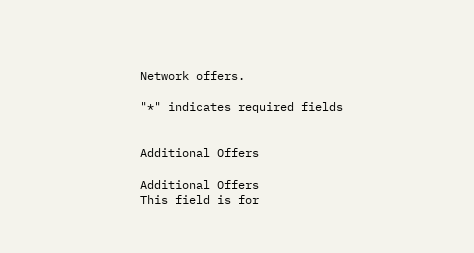Network offers.

"*" indicates required fields


Additional Offers

Additional Offers
This field is for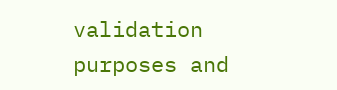validation purposes and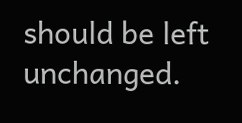should be left unchanged.